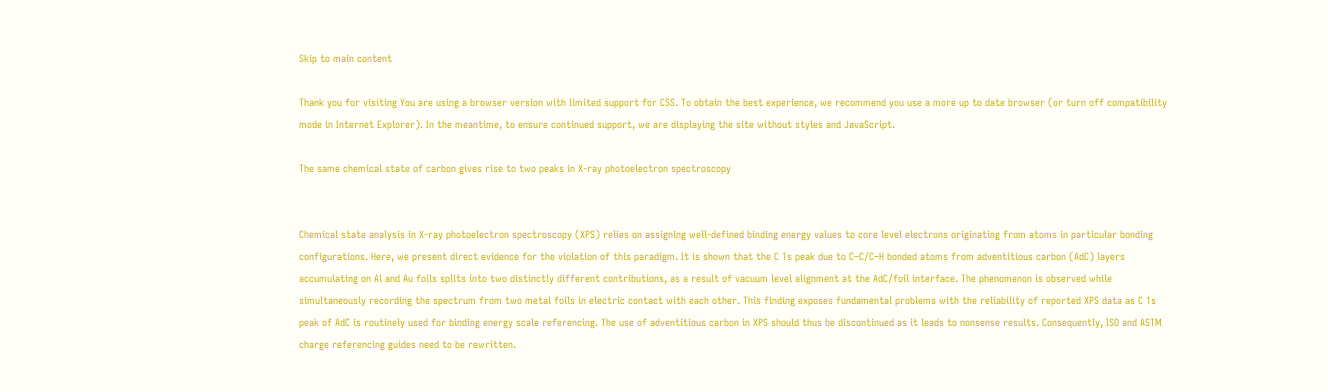Skip to main content

Thank you for visiting You are using a browser version with limited support for CSS. To obtain the best experience, we recommend you use a more up to date browser (or turn off compatibility mode in Internet Explorer). In the meantime, to ensure continued support, we are displaying the site without styles and JavaScript.

The same chemical state of carbon gives rise to two peaks in X-ray photoelectron spectroscopy


Chemical state analysis in X-ray photoelectron spectroscopy (XPS) relies on assigning well-defined binding energy values to core level electrons originating from atoms in particular bonding configurations. Here, we present direct evidence for the violation of this paradigm. It is shown that the C 1s peak due to C–C/C–H bonded atoms from adventitious carbon (AdC) layers accumulating on Al and Au foils splits into two distinctly different contributions, as a result of vacuum level alignment at the AdC/foil interface. The phenomenon is observed while simultaneously recording the spectrum from two metal foils in electric contact with each other. This finding exposes fundamental problems with the reliability of reported XPS data as C 1s peak of AdC is routinely used for binding energy scale referencing. The use of adventitious carbon in XPS should thus be discontinued as it leads to nonsense results. Consequently, ISO and ASTM charge referencing guides need to be rewritten.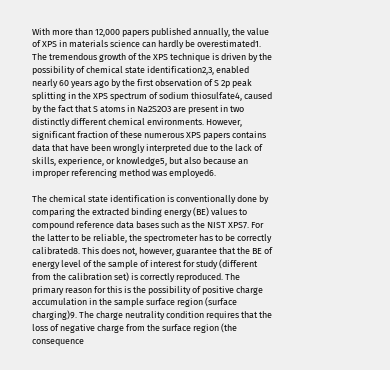With more than 12,000 papers published annually, the value of XPS in materials science can hardly be overestimated1. The tremendous growth of the XPS technique is driven by the possibility of chemical state identification2,3, enabled nearly 60 years ago by the first observation of S 2p peak splitting in the XPS spectrum of sodium thiosulfate4, caused by the fact that S atoms in Na2S2O3 are present in two distinctly different chemical environments. However, significant fraction of these numerous XPS papers contains data that have been wrongly interpreted due to the lack of skills, experience, or knowledge5, but also because an improper referencing method was employed6.

The chemical state identification is conventionally done by comparing the extracted binding energy (BE) values to compound reference data bases such as the NIST XPS7. For the latter to be reliable, the spectrometer has to be correctly calibrated8. This does not, however, guarantee that the BE of energy level of the sample of interest for study (different from the calibration set) is correctly reproduced. The primary reason for this is the possibility of positive charge accumulation in the sample surface region (surface charging)9. The charge neutrality condition requires that the loss of negative charge from the surface region (the consequence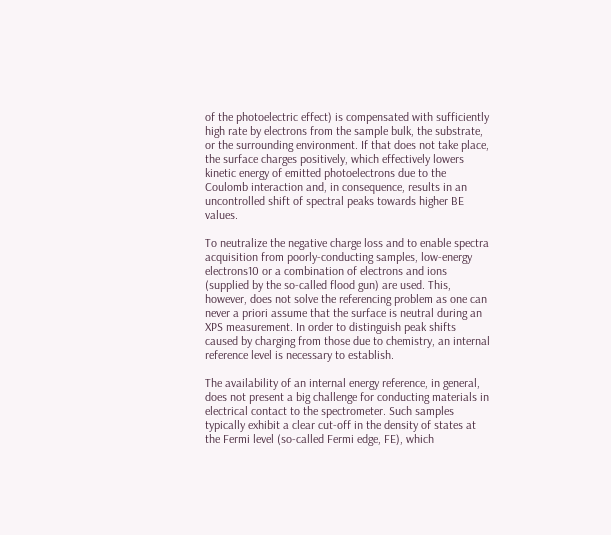of the photoelectric effect) is compensated with sufficiently high rate by electrons from the sample bulk, the substrate, or the surrounding environment. If that does not take place, the surface charges positively, which effectively lowers kinetic energy of emitted photoelectrons due to the Coulomb interaction and, in consequence, results in an uncontrolled shift of spectral peaks towards higher BE values.

To neutralize the negative charge loss and to enable spectra acquisition from poorly-conducting samples, low-energy electrons10 or a combination of electrons and ions (supplied by the so-called flood gun) are used. This, however, does not solve the referencing problem as one can never a priori assume that the surface is neutral during an XPS measurement. In order to distinguish peak shifts caused by charging from those due to chemistry, an internal reference level is necessary to establish.

The availability of an internal energy reference, in general, does not present a big challenge for conducting materials in electrical contact to the spectrometer. Such samples typically exhibit a clear cut-off in the density of states at the Fermi level (so-called Fermi edge, FE), which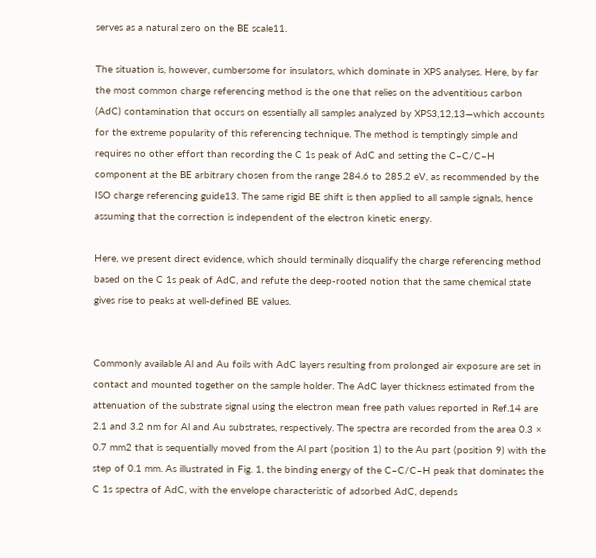serves as a natural zero on the BE scale11.

The situation is, however, cumbersome for insulators, which dominate in XPS analyses. Here, by far the most common charge referencing method is the one that relies on the adventitious carbon (AdC) contamination that occurs on essentially all samples analyzed by XPS3,12,13—which accounts for the extreme popularity of this referencing technique. The method is temptingly simple and requires no other effort than recording the C 1s peak of AdC and setting the C–C/C–H component at the BE arbitrary chosen from the range 284.6 to 285.2 eV, as recommended by the ISO charge referencing guide13. The same rigid BE shift is then applied to all sample signals, hence assuming that the correction is independent of the electron kinetic energy.

Here, we present direct evidence, which should terminally disqualify the charge referencing method based on the C 1s peak of AdC, and refute the deep-rooted notion that the same chemical state gives rise to peaks at well-defined BE values.


Commonly available Al and Au foils with AdC layers resulting from prolonged air exposure are set in contact and mounted together on the sample holder. The AdC layer thickness estimated from the attenuation of the substrate signal using the electron mean free path values reported in Ref.14 are 2.1 and 3.2 nm for Al and Au substrates, respectively. The spectra are recorded from the area 0.3 × 0.7 mm2 that is sequentially moved from the Al part (position 1) to the Au part (position 9) with the step of 0.1 mm. As illustrated in Fig. 1, the binding energy of the C–C/C–H peak that dominates the C 1s spectra of AdC, with the envelope characteristic of adsorbed AdC, depends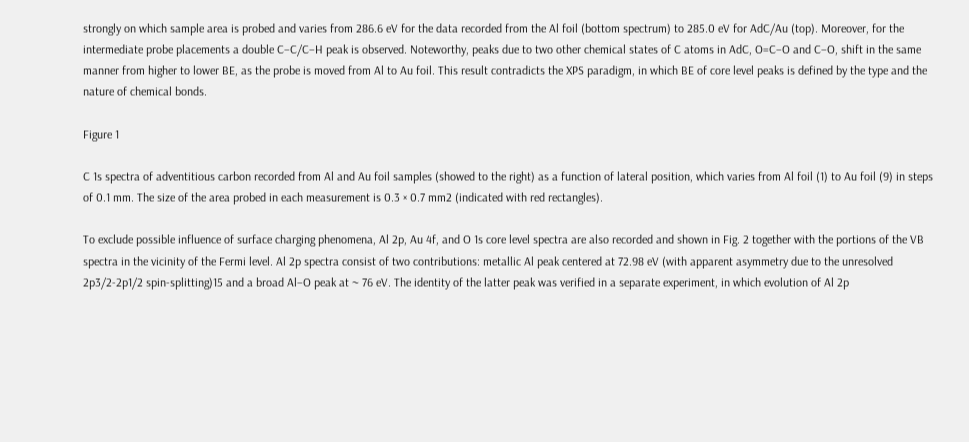strongly on which sample area is probed and varies from 286.6 eV for the data recorded from the Al foil (bottom spectrum) to 285.0 eV for AdC/Au (top). Moreover, for the intermediate probe placements a double C–C/C–H peak is observed. Noteworthy, peaks due to two other chemical states of C atoms in AdC, O=C–O and C–O, shift in the same manner from higher to lower BE, as the probe is moved from Al to Au foil. This result contradicts the XPS paradigm, in which BE of core level peaks is defined by the type and the nature of chemical bonds.

Figure 1

C 1s spectra of adventitious carbon recorded from Al and Au foil samples (showed to the right) as a function of lateral position, which varies from Al foil (1) to Au foil (9) in steps of 0.1 mm. The size of the area probed in each measurement is 0.3 × 0.7 mm2 (indicated with red rectangles).

To exclude possible influence of surface charging phenomena, Al 2p, Au 4f, and O 1s core level spectra are also recorded and shown in Fig. 2 together with the portions of the VB spectra in the vicinity of the Fermi level. Al 2p spectra consist of two contributions: metallic Al peak centered at 72.98 eV (with apparent asymmetry due to the unresolved 2p3/2-2p1/2 spin-splitting)15 and a broad Al–O peak at ~ 76 eV. The identity of the latter peak was verified in a separate experiment, in which evolution of Al 2p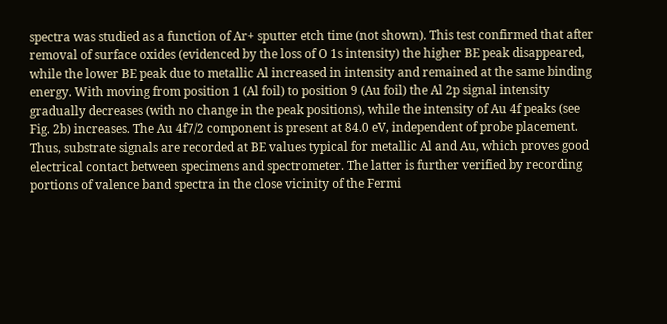spectra was studied as a function of Ar+ sputter etch time (not shown). This test confirmed that after removal of surface oxides (evidenced by the loss of O 1s intensity) the higher BE peak disappeared, while the lower BE peak due to metallic Al increased in intensity and remained at the same binding energy. With moving from position 1 (Al foil) to position 9 (Au foil) the Al 2p signal intensity gradually decreases (with no change in the peak positions), while the intensity of Au 4f peaks (see Fig. 2b) increases. The Au 4f7/2 component is present at 84.0 eV, independent of probe placement. Thus, substrate signals are recorded at BE values typical for metallic Al and Au, which proves good electrical contact between specimens and spectrometer. The latter is further verified by recording portions of valence band spectra in the close vicinity of the Fermi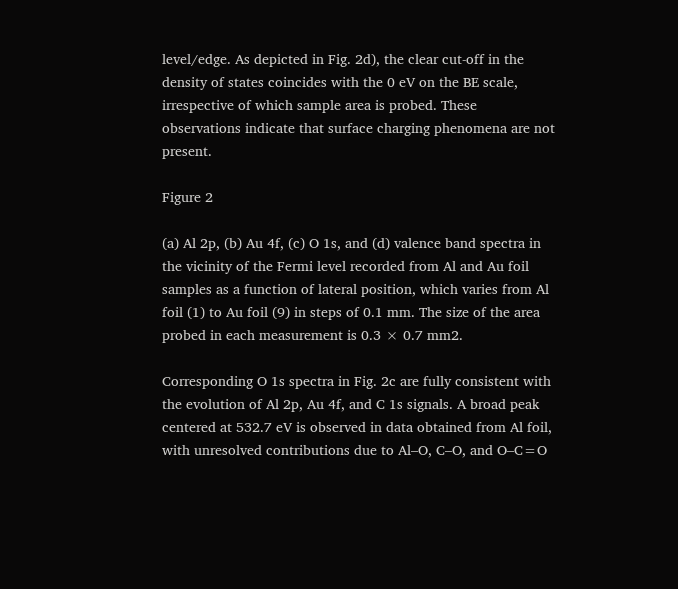level/edge. As depicted in Fig. 2d), the clear cut-off in the density of states coincides with the 0 eV on the BE scale, irrespective of which sample area is probed. These observations indicate that surface charging phenomena are not present.

Figure 2

(a) Al 2p, (b) Au 4f, (c) O 1s, and (d) valence band spectra in the vicinity of the Fermi level recorded from Al and Au foil samples as a function of lateral position, which varies from Al foil (1) to Au foil (9) in steps of 0.1 mm. The size of the area probed in each measurement is 0.3 × 0.7 mm2.

Corresponding O 1s spectra in Fig. 2c are fully consistent with the evolution of Al 2p, Au 4f, and C 1s signals. A broad peak centered at 532.7 eV is observed in data obtained from Al foil, with unresolved contributions due to Al–O, C–O, and O–C=O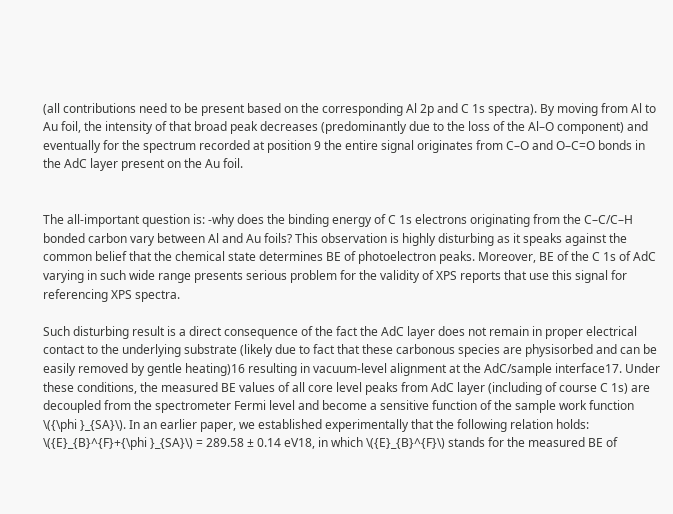(all contributions need to be present based on the corresponding Al 2p and C 1s spectra). By moving from Al to Au foil, the intensity of that broad peak decreases (predominantly due to the loss of the Al–O component) and eventually for the spectrum recorded at position 9 the entire signal originates from C–O and O–C=O bonds in the AdC layer present on the Au foil.


The all-important question is: -why does the binding energy of C 1s electrons originating from the C–C/C–H bonded carbon vary between Al and Au foils? This observation is highly disturbing as it speaks against the common belief that the chemical state determines BE of photoelectron peaks. Moreover, BE of the C 1s of AdC varying in such wide range presents serious problem for the validity of XPS reports that use this signal for referencing XPS spectra.

Such disturbing result is a direct consequence of the fact the AdC layer does not remain in proper electrical contact to the underlying substrate (likely due to fact that these carbonous species are physisorbed and can be easily removed by gentle heating)16 resulting in vacuum-level alignment at the AdC/sample interface17. Under these conditions, the measured BE values of all core level peaks from AdC layer (including of course C 1s) are decoupled from the spectrometer Fermi level and become a sensitive function of the sample work function \({\phi }_{SA}\). In an earlier paper, we established experimentally that the following relation holds: \({E}_{B}^{F}+{\phi }_{SA}\) = 289.58 ± 0.14 eV18, in which \({E}_{B}^{F}\) stands for the measured BE of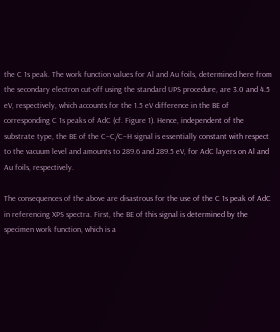the C 1s peak. The work function values for Al and Au foils, determined here from the secondary electron cut-off using the standard UPS procedure, are 3.0 and 4.5 eV, respectively, which accounts for the 1.5 eV difference in the BE of corresponding C 1s peaks of AdC (cf. Figure 1). Hence, independent of the substrate type, the BE of the C–C/C–H signal is essentially constant with respect to the vacuum level and amounts to 289.6 and 289.5 eV, for AdC layers on Al and Au foils, respectively.

The consequences of the above are disastrous for the use of the C 1s peak of AdC in referencing XPS spectra. First, the BE of this signal is determined by the specimen work function, which is a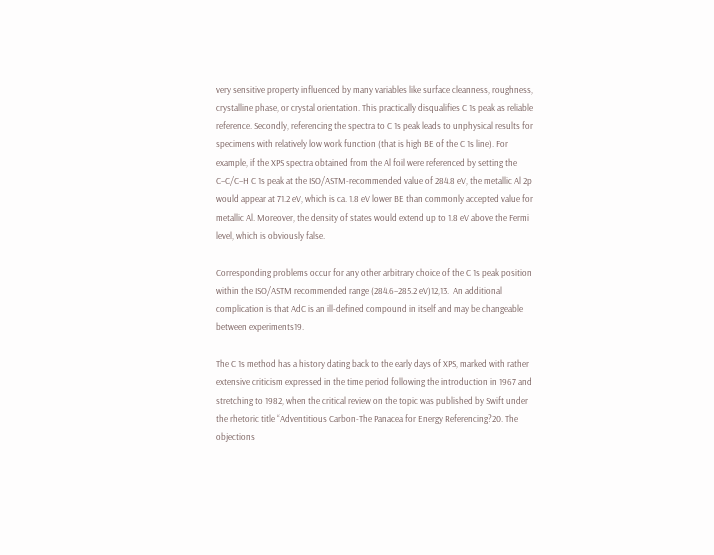very sensitive property influenced by many variables like surface cleanness, roughness, crystalline phase, or crystal orientation. This practically disqualifies C 1s peak as reliable reference. Secondly, referencing the spectra to C 1s peak leads to unphysical results for specimens with relatively low work function (that is high BE of the C 1s line). For example, if the XPS spectra obtained from the Al foil were referenced by setting the C–C/C–H C 1s peak at the ISO/ASTM-recommended value of 284.8 eV, the metallic Al 2p would appear at 71.2 eV, which is ca. 1.8 eV lower BE than commonly accepted value for metallic Al. Moreover, the density of states would extend up to 1.8 eV above the Fermi level, which is obviously false.

Corresponding problems occur for any other arbitrary choice of the C 1s peak position within the ISO/ASTM recommended range (284.6–285.2 eV)12,13.  An additional complication is that AdC is an ill-defined compound in itself and may be changeable between experiments19.

The C 1s method has a history dating back to the early days of XPS, marked with rather extensive criticism expressed in the time period following the introduction in 1967 and stretching to 1982, when the critical review on the topic was published by Swift under the rhetoric title “Adventitious Carbon-The Panacea for Energy Referencing?20. The objections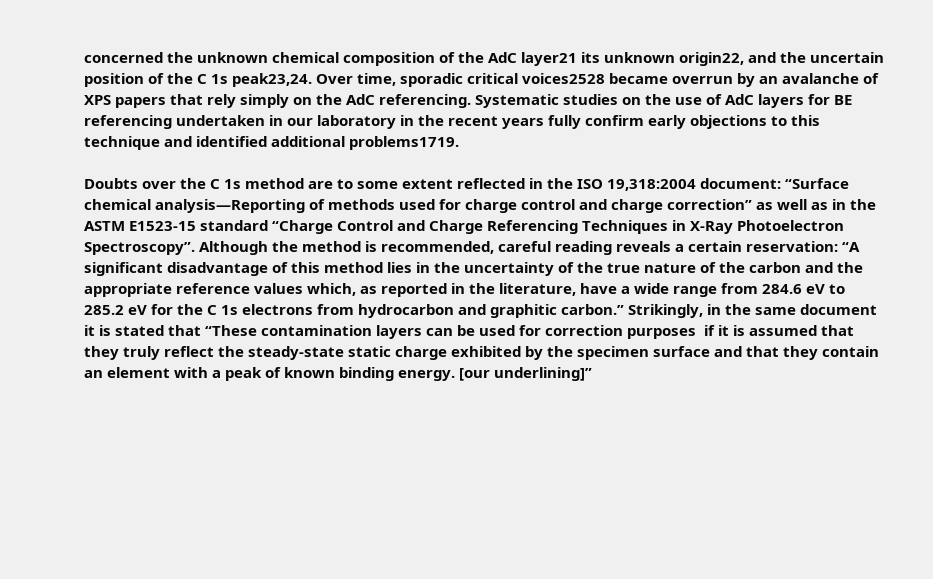concerned the unknown chemical composition of the AdC layer21 its unknown origin22, and the uncertain position of the C 1s peak23,24. Over time, sporadic critical voices2528 became overrun by an avalanche of XPS papers that rely simply on the AdC referencing. Systematic studies on the use of AdC layers for BE referencing undertaken in our laboratory in the recent years fully confirm early objections to this technique and identified additional problems1719.

Doubts over the C 1s method are to some extent reflected in the ISO 19,318:2004 document: “Surface chemical analysis—Reporting of methods used for charge control and charge correction” as well as in the ASTM E1523-15 standard “Charge Control and Charge Referencing Techniques in X-Ray Photoelectron Spectroscopy”. Although the method is recommended, careful reading reveals a certain reservation: “A significant disadvantage of this method lies in the uncertainty of the true nature of the carbon and the appropriate reference values which, as reported in the literature, have a wide range from 284.6 eV to 285.2 eV for the C 1s electrons from hydrocarbon and graphitic carbon.” Strikingly, in the same document it is stated that “These contamination layers can be used for correction purposes  if it is assumed that they truly reflect the steady-state static charge exhibited by the specimen surface and that they contain an element with a peak of known binding energy. [our underlining]”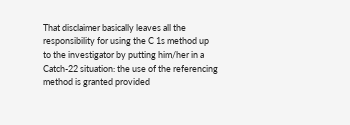That disclaimer basically leaves all the responsibility for using the C 1s method up to the investigator by putting him/her in a Catch-22 situation: the use of the referencing method is granted provided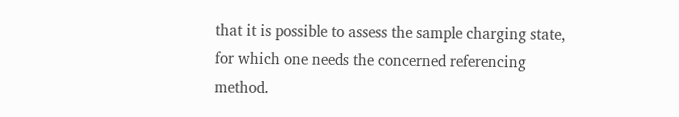that it is possible to assess the sample charging state, for which one needs the concerned referencing method.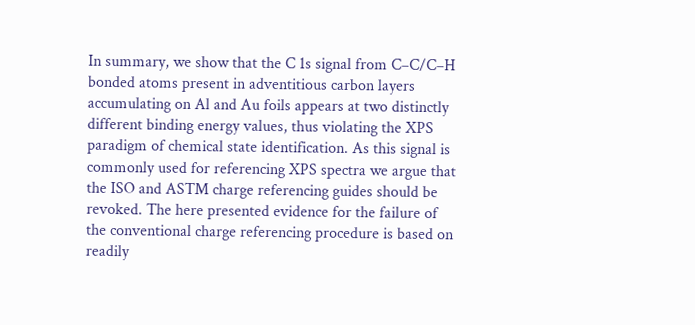In summary, we show that the C 1s signal from C–C/C–H bonded atoms present in adventitious carbon layers accumulating on Al and Au foils appears at two distinctly different binding energy values, thus violating the XPS paradigm of chemical state identification. As this signal is commonly used for referencing XPS spectra we argue that the ISO and ASTM charge referencing guides should be revoked. The here presented evidence for the failure of the conventional charge referencing procedure is based on readily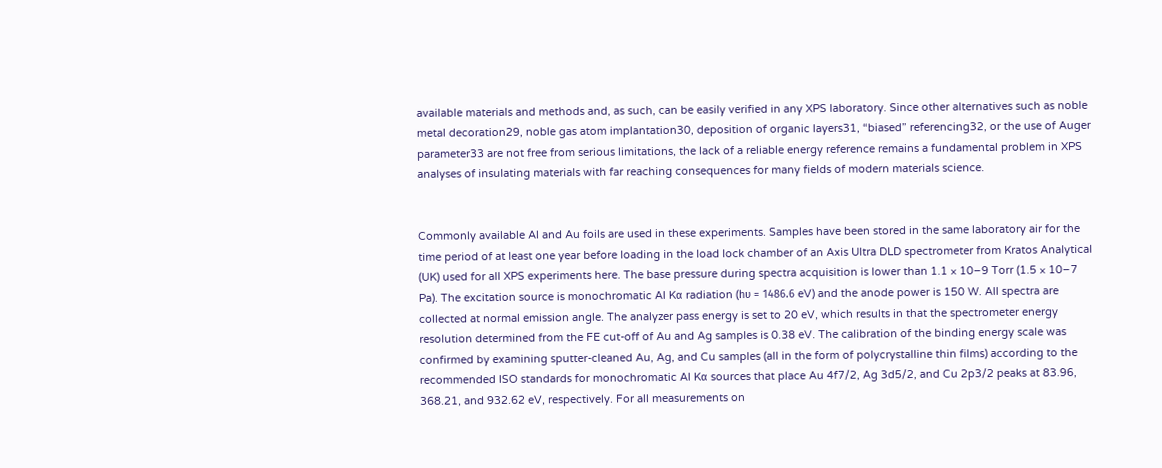available materials and methods and, as such, can be easily verified in any XPS laboratory. Since other alternatives such as noble metal decoration29, noble gas atom implantation30, deposition of organic layers31, “biased” referencing32, or the use of Auger parameter33 are not free from serious limitations, the lack of a reliable energy reference remains a fundamental problem in XPS analyses of insulating materials with far reaching consequences for many fields of modern materials science.


Commonly available Al and Au foils are used in these experiments. Samples have been stored in the same laboratory air for the time period of at least one year before loading in the load lock chamber of an Axis Ultra DLD spectrometer from Kratos Analytical (UK) used for all XPS experiments here. The base pressure during spectra acquisition is lower than 1.1 × 10–9 Torr (1.5 × 10–7 Pa). The excitation source is monochromatic Al Kα radiation (hυ = 1486.6 eV) and the anode power is 150 W. All spectra are collected at normal emission angle. The analyzer pass energy is set to 20 eV, which results in that the spectrometer energy resolution determined from the FE cut-off of Au and Ag samples is 0.38 eV. The calibration of the binding energy scale was confirmed by examining sputter-cleaned Au, Ag, and Cu samples (all in the form of polycrystalline thin films) according to the recommended ISO standards for monochromatic Al Kα sources that place Au 4f7/2, Ag 3d5/2, and Cu 2p3/2 peaks at 83.96, 368.21, and 932.62 eV, respectively. For all measurements on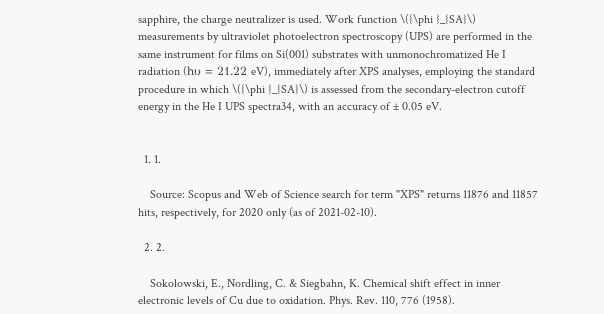sapphire, the charge neutralizer is used. Work function \({\phi }_{SA}\) measurements by ultraviolet photoelectron spectroscopy (UPS) are performed in the same instrument for films on Si(001) substrates with unmonochromatized He I radiation (hυ = 21.22 eV), immediately after XPS analyses, employing the standard procedure in which \({\phi }_{SA}\) is assessed from the secondary-electron cutoff energy in the He I UPS spectra34, with an accuracy of ± 0.05 eV.


  1. 1.

    Source: Scopus and Web of Science search for term "XPS" returns 11876 and 11857 hits, respectively, for 2020 only (as of 2021-02-10).

  2. 2.

    Sokolowski, E., Nordling, C. & Siegbahn, K. Chemical shift effect in inner electronic levels of Cu due to oxidation. Phys. Rev. 110, 776 (1958).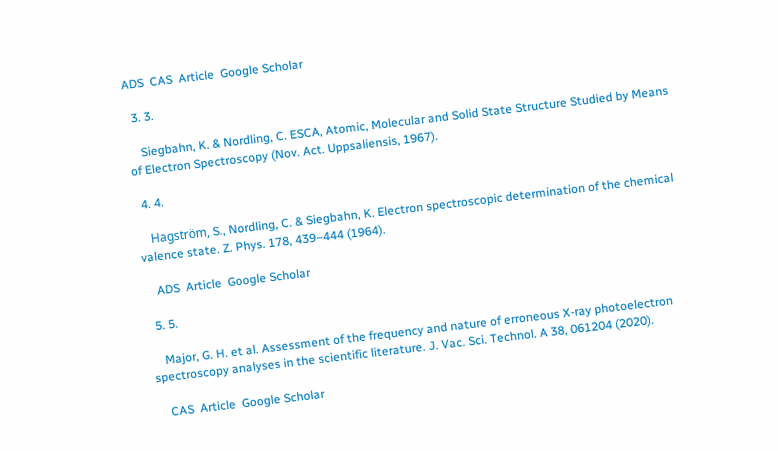ADS  CAS  Article  Google Scholar

  3. 3.

    Siegbahn, K. & Nordling, C. ESCA, Atomic, Molecular and Solid State Structure Studied by Means of Electron Spectroscopy (Nov. Act. Uppsaliensis, 1967).

  4. 4.

    Hagström, S., Nordling, C. & Siegbahn, K. Electron spectroscopic determination of the chemical valence state. Z. Phys. 178, 439–444 (1964).

    ADS  Article  Google Scholar

  5. 5.

    Major, G. H. et al. Assessment of the frequency and nature of erroneous X-ray photoelectron spectroscopy analyses in the scientific literature. J. Vac. Sci. Technol. A 38, 061204 (2020).

    CAS  Article  Google Scholar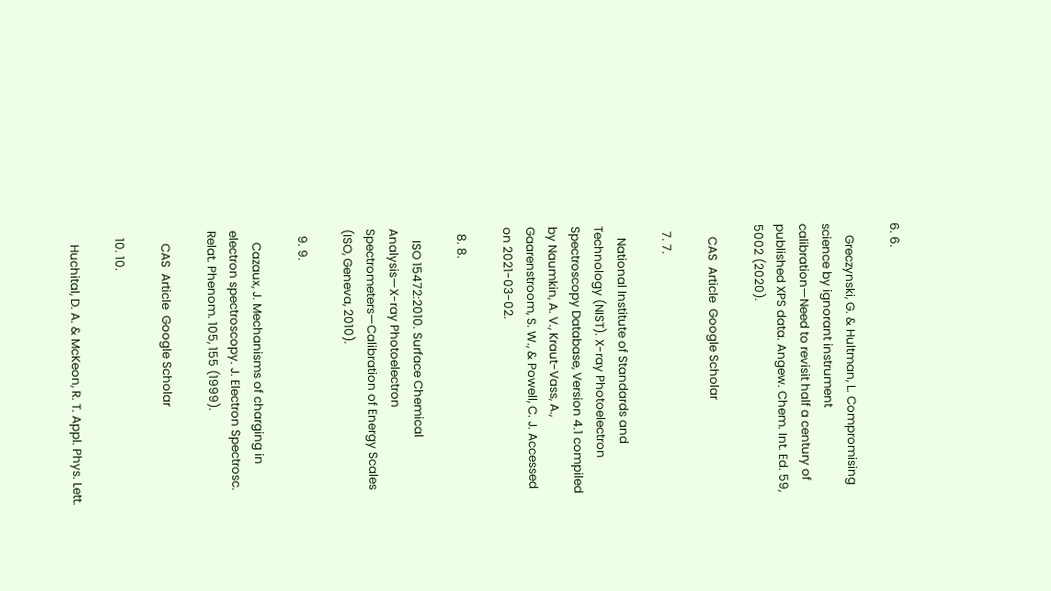6. 6.

    Greczynski, G. & Hultman, L. Compromising science by ignorant instrument calibration—Need to revisit half a century of published XPS data. Angew. Chem. Int. Ed. 59, 5002 (2020).

    CAS  Article  Google Scholar

  7. 7.

    National Institute of Standards and Technology (NIST). X-ray Photoelectron Spectroscopy Database, Version 4.1 compiled by Naumkin, A. V., Kraut-Vass, A., Gaarenstroom, S. W., & Powell, C. J. Accessed on 2021-03-02.

  8. 8.

    ISO 15472:2010. Surface Chemical Analysis—X-ray Photoelectron Spectrometers—Calibration of Energy Scales (ISO, Geneva, 2010).

  9. 9.

    Cazaux, J. Mechanisms of charging in electron spectroscopy. J. Electron Spectrosc. Relat. Phenom. 105, 155 (1999).

    CAS  Article  Google Scholar

  10. 10.

    Huchital, D. A. & McKeon, R. T. Appl. Phys. Lett.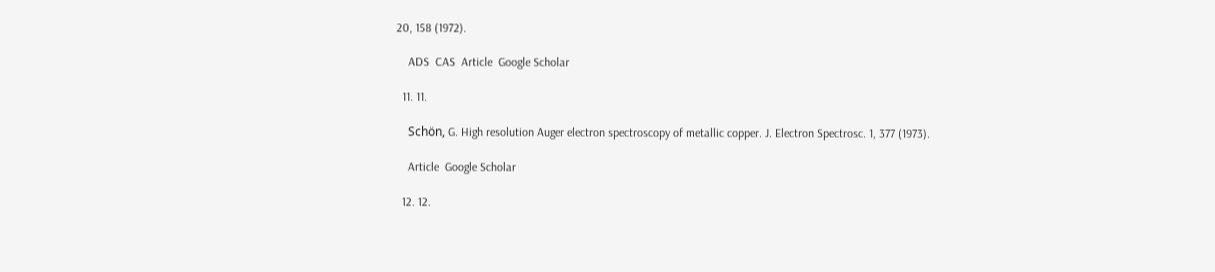20, 158 (1972).

    ADS  CAS  Article  Google Scholar

  11. 11.

    Schön, G. High resolution Auger electron spectroscopy of metallic copper. J. Electron Spectrosc. 1, 377 (1973).

    Article  Google Scholar

  12. 12.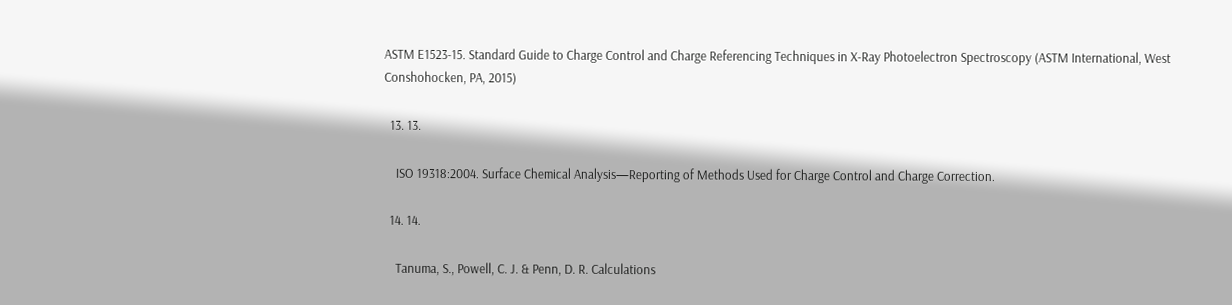ASTM E1523-15. Standard Guide to Charge Control and Charge Referencing Techniques in X-Ray Photoelectron Spectroscopy (ASTM International, West Conshohocken, PA, 2015)

  13. 13.

    ISO 19318:2004. Surface Chemical Analysis—Reporting of Methods Used for Charge Control and Charge Correction.

  14. 14.

    Tanuma, S., Powell, C. J. & Penn, D. R. Calculations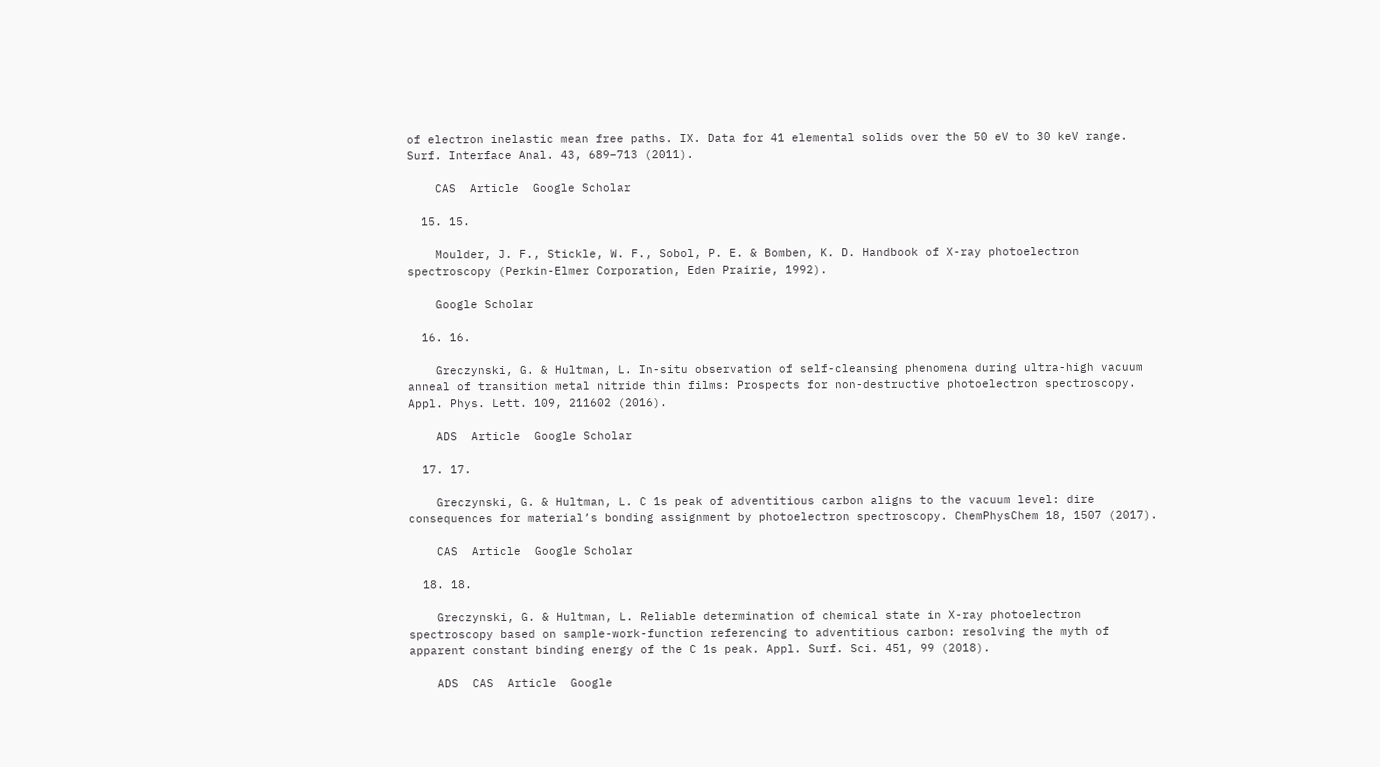of electron inelastic mean free paths. IX. Data for 41 elemental solids over the 50 eV to 30 keV range. Surf. Interface Anal. 43, 689–713 (2011).

    CAS  Article  Google Scholar

  15. 15.

    Moulder, J. F., Stickle, W. F., Sobol, P. E. & Bomben, K. D. Handbook of X-ray photoelectron spectroscopy (Perkin-Elmer Corporation, Eden Prairie, 1992).

    Google Scholar

  16. 16.

    Greczynski, G. & Hultman, L. In-situ observation of self-cleansing phenomena during ultra-high vacuum anneal of transition metal nitride thin films: Prospects for non-destructive photoelectron spectroscopy. Appl. Phys. Lett. 109, 211602 (2016).

    ADS  Article  Google Scholar

  17. 17.

    Greczynski, G. & Hultman, L. C 1s peak of adventitious carbon aligns to the vacuum level: dire consequences for material’s bonding assignment by photoelectron spectroscopy. ChemPhysChem 18, 1507 (2017).

    CAS  Article  Google Scholar

  18. 18.

    Greczynski, G. & Hultman, L. Reliable determination of chemical state in X-ray photoelectron spectroscopy based on sample-work-function referencing to adventitious carbon: resolving the myth of apparent constant binding energy of the C 1s peak. Appl. Surf. Sci. 451, 99 (2018).

    ADS  CAS  Article  Google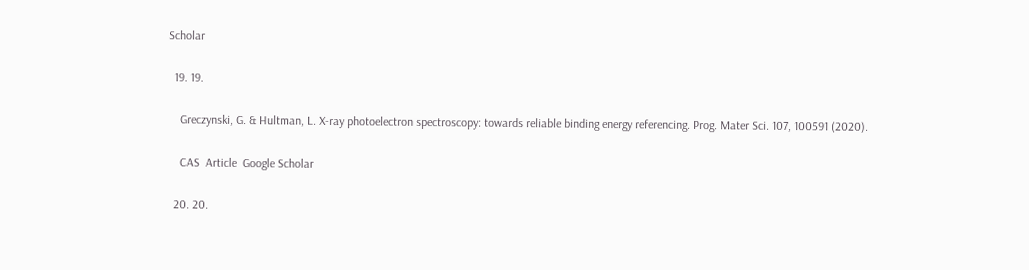Scholar

  19. 19.

    Greczynski, G. & Hultman, L. X-ray photoelectron spectroscopy: towards reliable binding energy referencing. Prog. Mater Sci. 107, 100591 (2020).

    CAS  Article  Google Scholar

  20. 20.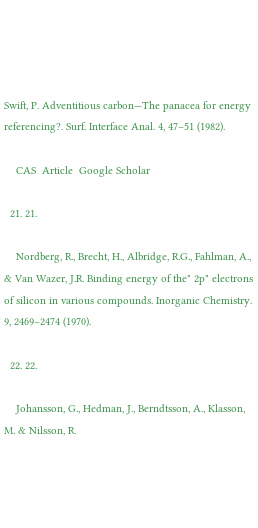Swift, P. Adventitious carbon—The panacea for energy referencing?. Surf. Interface Anal. 4, 47–51 (1982).

    CAS  Article  Google Scholar

  21. 21.

    Nordberg, R., Brecht, H., Albridge, R.G., Fahlman, A., & Van Wazer, J.R. Binding energy of the" 2p" electrons of silicon in various compounds. Inorganic Chemistry. 9, 2469–2474 (1970).

  22. 22.

    Johansson, G., Hedman, J., Berndtsson, A., Klasson, M. & Nilsson, R.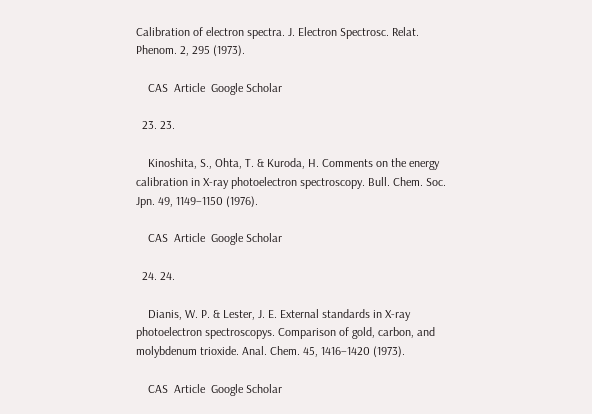Calibration of electron spectra. J. Electron Spectrosc. Relat. Phenom. 2, 295 (1973).

    CAS  Article  Google Scholar

  23. 23.

    Kinoshita, S., Ohta, T. & Kuroda, H. Comments on the energy calibration in X-ray photoelectron spectroscopy. Bull. Chem. Soc. Jpn. 49, 1149–1150 (1976).

    CAS  Article  Google Scholar

  24. 24.

    Dianis, W. P. & Lester, J. E. External standards in X-ray photoelectron spectroscopys. Comparison of gold, carbon, and molybdenum trioxide. Anal. Chem. 45, 1416–1420 (1973).

    CAS  Article  Google Scholar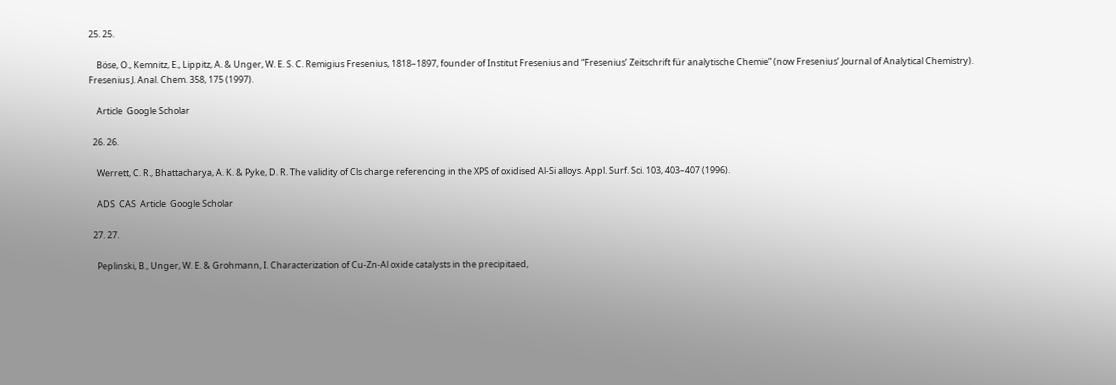25. 25.

    Böse, O., Kemnitz, E., Lippitz, A. & Unger, W. E. S. C. Remigius Fresenius, 1818–1897, founder of Institut Fresenius and “Fresenius’ Zeitschrift für analytische Chemie” (now Fresenius’ Journal of Analytical Chemistry). Fresenius J. Anal. Chem. 358, 175 (1997).

    Article  Google Scholar

  26. 26.

    Werrett, C. R., Bhattacharya, A. K. & Pyke, D. R. The validity of Cls charge referencing in the XPS of oxidised Al-Si alloys. Appl. Surf. Sci. 103, 403–407 (1996).

    ADS  CAS  Article  Google Scholar

  27. 27.

    Peplinski, B., Unger, W. E. & Grohmann, I. Characterization of Cu-Zn-Al oxide catalysts in the precipitaed,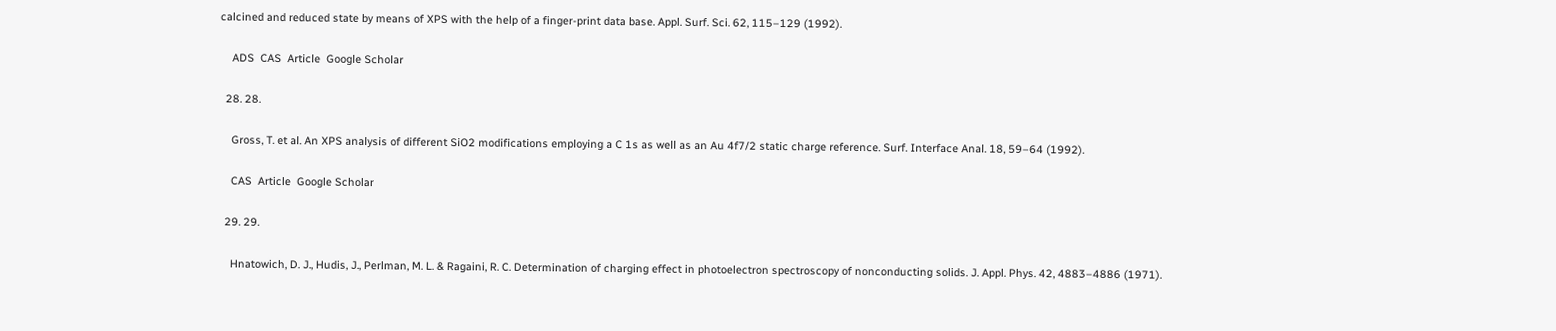calcined and reduced state by means of XPS with the help of a finger-print data base. Appl. Surf. Sci. 62, 115–129 (1992).

    ADS  CAS  Article  Google Scholar

  28. 28.

    Gross, T. et al. An XPS analysis of different SiO2 modifications employing a C 1s as well as an Au 4f7/2 static charge reference. Surf. Interface Anal. 18, 59–64 (1992).

    CAS  Article  Google Scholar

  29. 29.

    Hnatowich, D. J., Hudis, J., Perlman, M. L. & Ragaini, R. C. Determination of charging effect in photoelectron spectroscopy of nonconducting solids. J. Appl. Phys. 42, 4883–4886 (1971).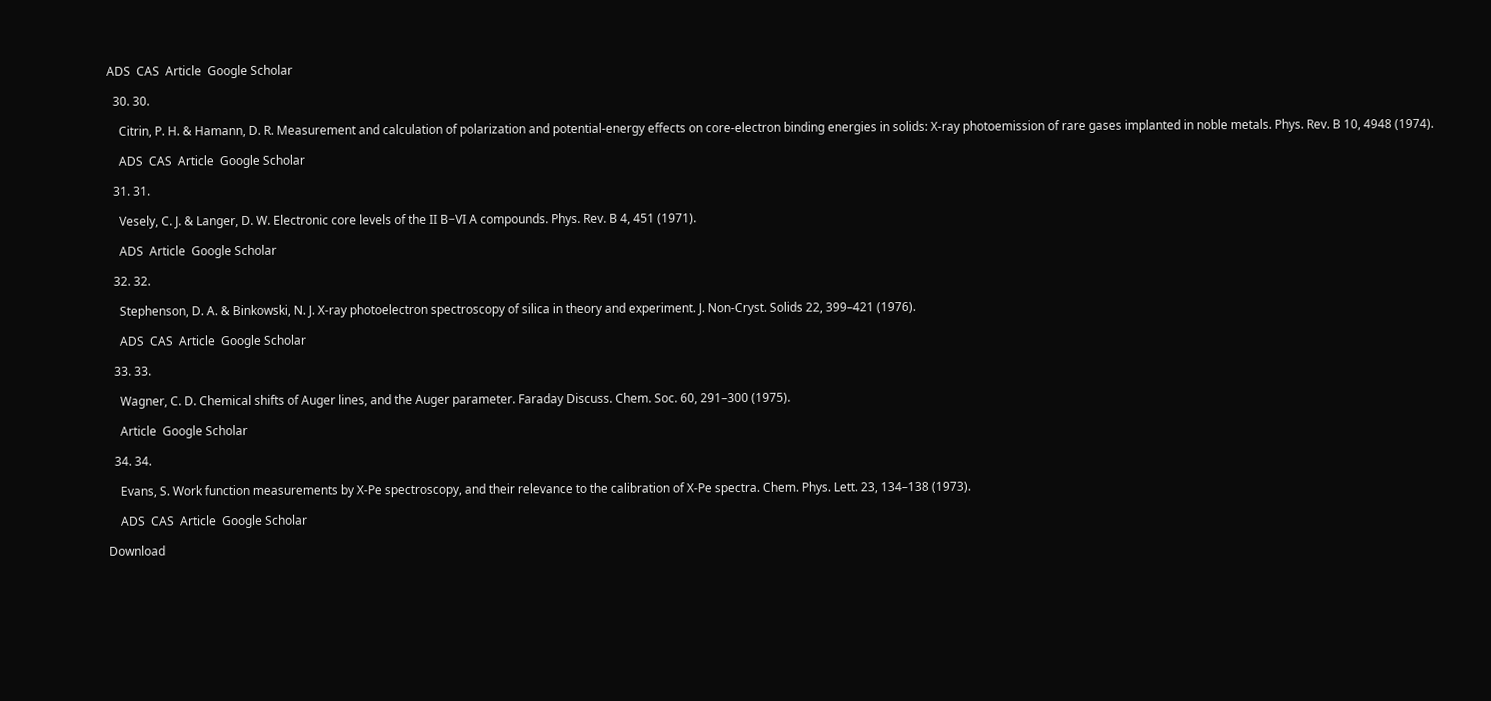ADS  CAS  Article  Google Scholar

  30. 30.

    Citrin, P. H. & Hamann, D. R. Measurement and calculation of polarization and potential-energy effects on core-electron binding energies in solids: X-ray photoemission of rare gases implanted in noble metals. Phys. Rev. B 10, 4948 (1974).

    ADS  CAS  Article  Google Scholar

  31. 31.

    Vesely, C. J. & Langer, D. W. Electronic core levels of the II B−VI A compounds. Phys. Rev. B 4, 451 (1971).

    ADS  Article  Google Scholar

  32. 32.

    Stephenson, D. A. & Binkowski, N. J. X-ray photoelectron spectroscopy of silica in theory and experiment. J. Non-Cryst. Solids 22, 399–421 (1976).

    ADS  CAS  Article  Google Scholar

  33. 33.

    Wagner, C. D. Chemical shifts of Auger lines, and the Auger parameter. Faraday Discuss. Chem. Soc. 60, 291–300 (1975).

    Article  Google Scholar

  34. 34.

    Evans, S. Work function measurements by X-Pe spectroscopy, and their relevance to the calibration of X-Pe spectra. Chem. Phys. Lett. 23, 134–138 (1973).

    ADS  CAS  Article  Google Scholar

Download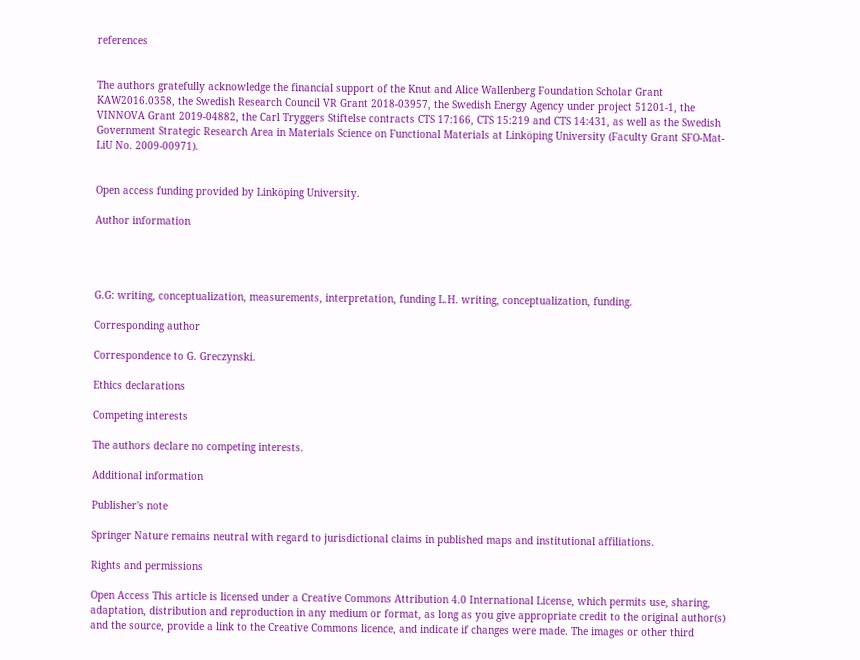references


The authors gratefully acknowledge the financial support of the Knut and Alice Wallenberg Foundation Scholar Grant KAW2016.0358, the Swedish Research Council VR Grant 2018-03957, the Swedish Energy Agency under project 51201-1, the VINNOVA Grant 2019-04882, the Carl Tryggers Stiftelse contracts CTS 17:166, CTS 15:219 and CTS 14:431, as well as the Swedish Government Strategic Research Area in Materials Science on Functional Materials at Linköping University (Faculty Grant SFO-Mat-LiU No. 2009-00971).


Open access funding provided by Linköping University.

Author information




G.G: writing, conceptualization, measurements, interpretation, funding L.H. writing, conceptualization, funding.

Corresponding author

Correspondence to G. Greczynski.

Ethics declarations

Competing interests

The authors declare no competing interests.

Additional information

Publisher's note

Springer Nature remains neutral with regard to jurisdictional claims in published maps and institutional affiliations.

Rights and permissions

Open Access This article is licensed under a Creative Commons Attribution 4.0 International License, which permits use, sharing, adaptation, distribution and reproduction in any medium or format, as long as you give appropriate credit to the original author(s) and the source, provide a link to the Creative Commons licence, and indicate if changes were made. The images or other third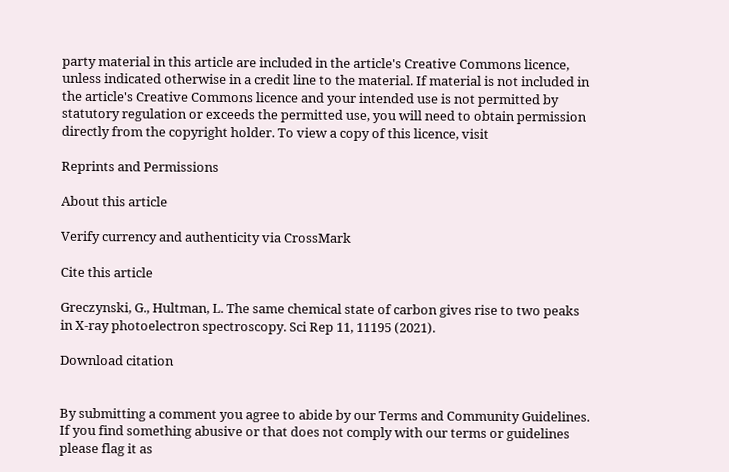party material in this article are included in the article's Creative Commons licence, unless indicated otherwise in a credit line to the material. If material is not included in the article's Creative Commons licence and your intended use is not permitted by statutory regulation or exceeds the permitted use, you will need to obtain permission directly from the copyright holder. To view a copy of this licence, visit

Reprints and Permissions

About this article

Verify currency and authenticity via CrossMark

Cite this article

Greczynski, G., Hultman, L. The same chemical state of carbon gives rise to two peaks in X-ray photoelectron spectroscopy. Sci Rep 11, 11195 (2021).

Download citation


By submitting a comment you agree to abide by our Terms and Community Guidelines. If you find something abusive or that does not comply with our terms or guidelines please flag it as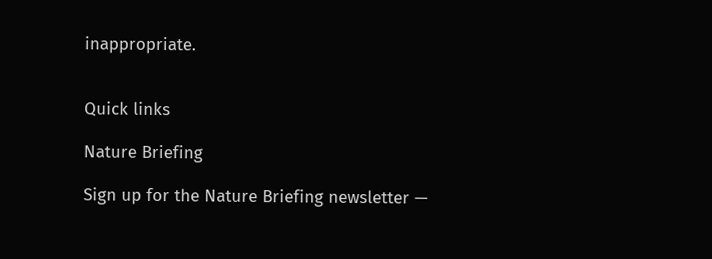inappropriate.


Quick links

Nature Briefing

Sign up for the Nature Briefing newsletter —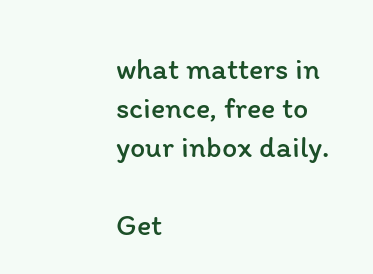what matters in science, free to your inbox daily.

Get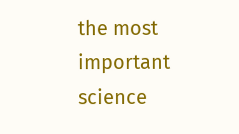the most important science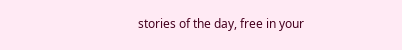stories of the day, free in your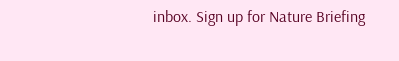inbox. Sign up for Nature Briefing